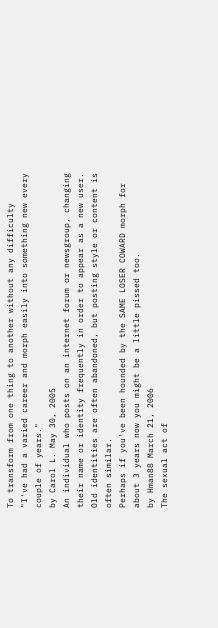To transform from one thing to another without any difficulty
"I've had a varied career and morph easily into something new every couple of years."
by Carol L. May 30, 2005
An individual who posts on an internet forum or newsgroup, changing their name or identity frequently in order to appear as a new user. Old identities are often abandoned, but posting style or content is often similar.
Perhaps if you've been hounded by the SAME LOSER COWARD morph for about 3 years now you might be a little pissed too.
by Hman88 March 21, 2006
The sexual act of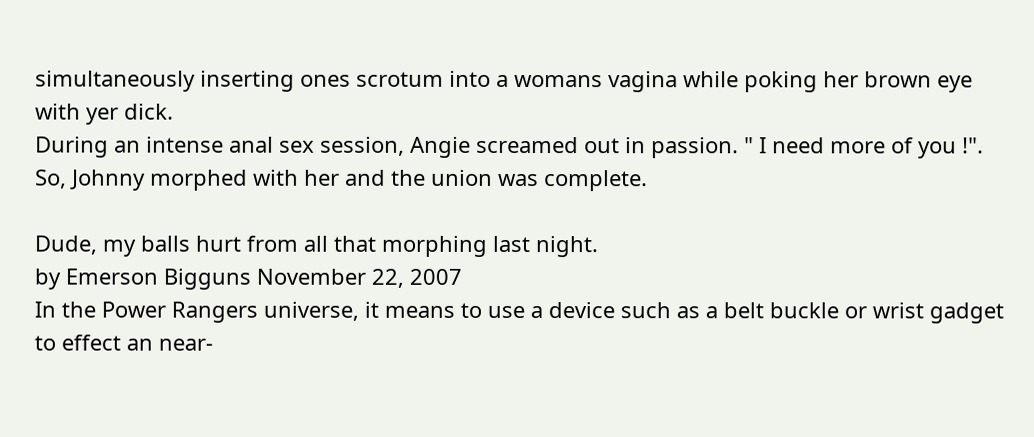simultaneously inserting ones scrotum into a womans vagina while poking her brown eye with yer dick.
During an intense anal sex session, Angie screamed out in passion. " I need more of you !". So, Johnny morphed with her and the union was complete.

Dude, my balls hurt from all that morphing last night.
by Emerson Bigguns November 22, 2007
In the Power Rangers universe, it means to use a device such as a belt buckle or wrist gadget to effect an near-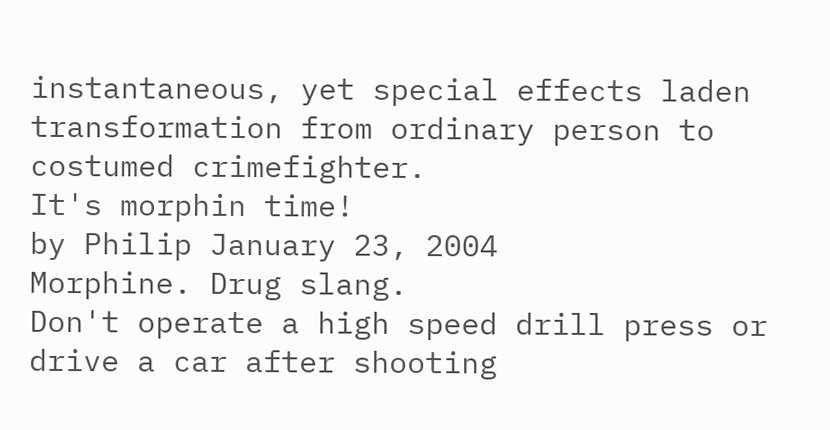instantaneous, yet special effects laden transformation from ordinary person to costumed crimefighter.
It's morphin time!
by Philip January 23, 2004
Morphine. Drug slang.
Don't operate a high speed drill press or drive a car after shooting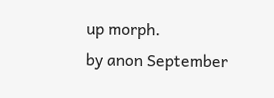up morph.
by anon September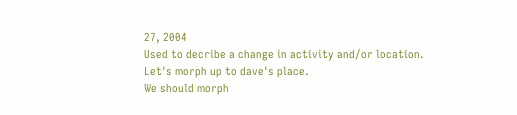27, 2004
Used to decribe a change in activity and/or location.
Let's morph up to dave's place.
We should morph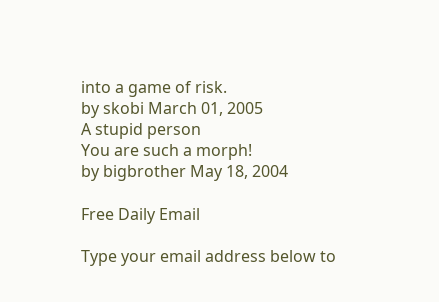into a game of risk.
by skobi March 01, 2005
A stupid person
You are such a morph!
by bigbrother May 18, 2004

Free Daily Email

Type your email address below to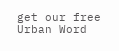get our free Urban Word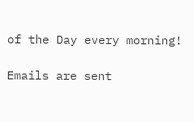of the Day every morning!

Emails are sent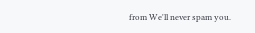from We'll never spam you.